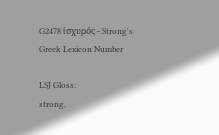G2478 ἰσχυρός - Strong's Greek Lexicon Number

LSJ Gloss:
strong,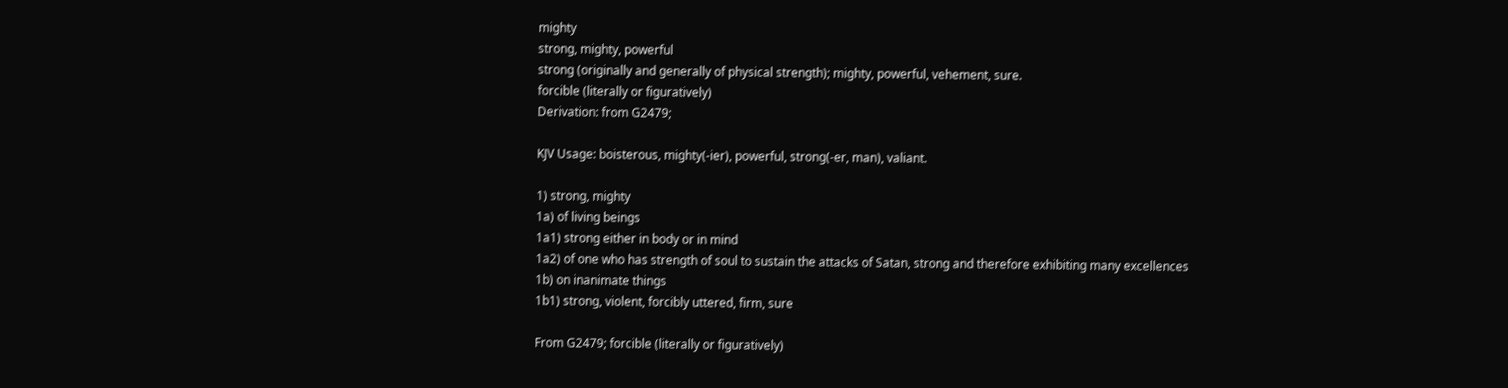mighty
strong, mighty, powerful
strong (originally and generally of physical strength); mighty, powerful, vehement, sure.
forcible (literally or figuratively)
Derivation: from G2479;

KJV Usage: boisterous, mighty(-ier), powerful, strong(-er, man), valiant.

1) strong, mighty
1a) of living beings
1a1) strong either in body or in mind
1a2) of one who has strength of soul to sustain the attacks of Satan, strong and therefore exhibiting many excellences
1b) on inanimate things
1b1) strong, violent, forcibly uttered, firm, sure

From G2479; forcible (literally or figuratively)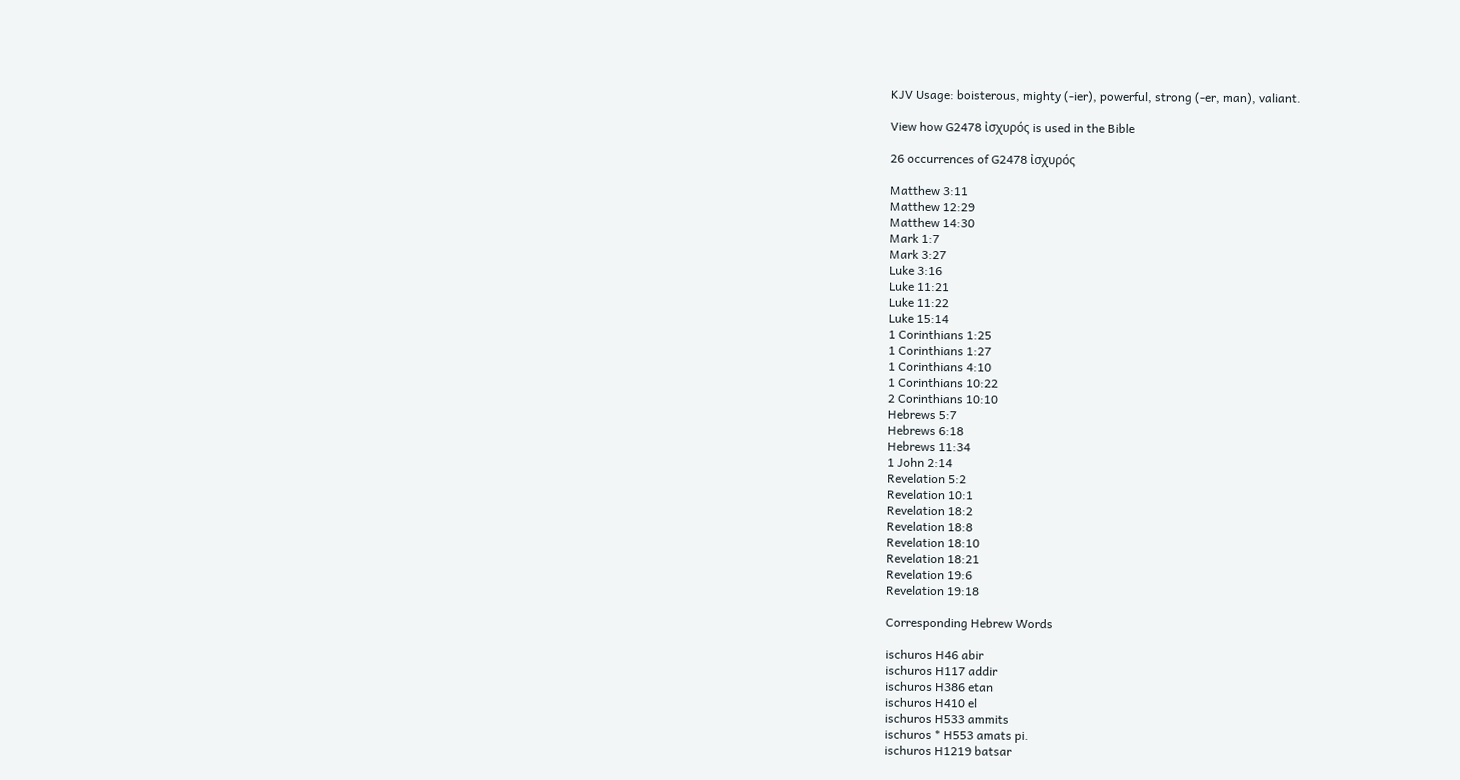KJV Usage: boisterous, mighty (-ier), powerful, strong (-er, man), valiant.

View how G2478 ἰσχυρός is used in the Bible

26 occurrences of G2478 ἰσχυρός

Matthew 3:11
Matthew 12:29
Matthew 14:30
Mark 1:7
Mark 3:27
Luke 3:16
Luke 11:21
Luke 11:22
Luke 15:14
1 Corinthians 1:25
1 Corinthians 1:27
1 Corinthians 4:10
1 Corinthians 10:22
2 Corinthians 10:10
Hebrews 5:7
Hebrews 6:18
Hebrews 11:34
1 John 2:14
Revelation 5:2
Revelation 10:1
Revelation 18:2
Revelation 18:8
Revelation 18:10
Revelation 18:21
Revelation 19:6
Revelation 19:18

Corresponding Hebrew Words

ischuros H46 abir
ischuros H117 addir
ischuros H386 etan
ischuros H410 el
ischuros H533 ammits
ischuros * H553 amats pi.
ischuros H1219 batsar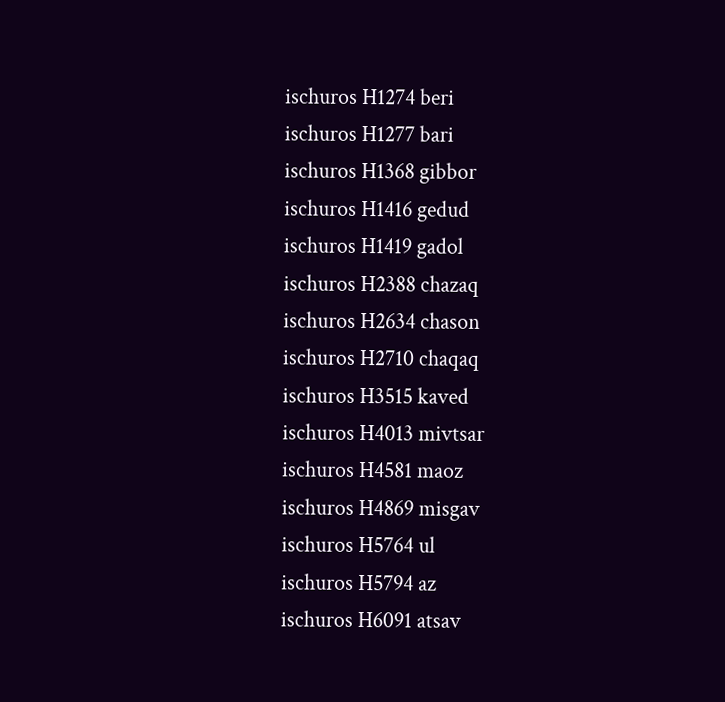ischuros H1274 beri
ischuros H1277 bari
ischuros H1368 gibbor
ischuros H1416 gedud
ischuros H1419 gadol
ischuros H2388 chazaq
ischuros H2634 chason
ischuros H2710 chaqaq
ischuros H3515 kaved
ischuros H4013 mivtsar
ischuros H4581 maoz
ischuros H4869 misgav
ischuros H5764 ul
ischuros H5794 az
ischuros H6091 atsav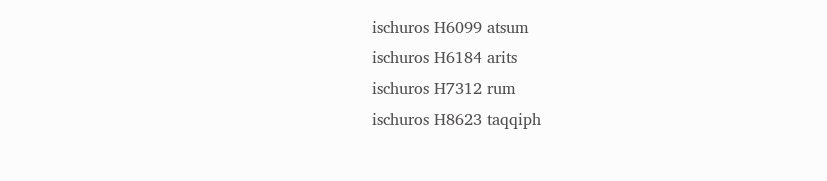ischuros H6099 atsum
ischuros H6184 arits
ischuros H7312 rum
ischuros H8623 taqqiph